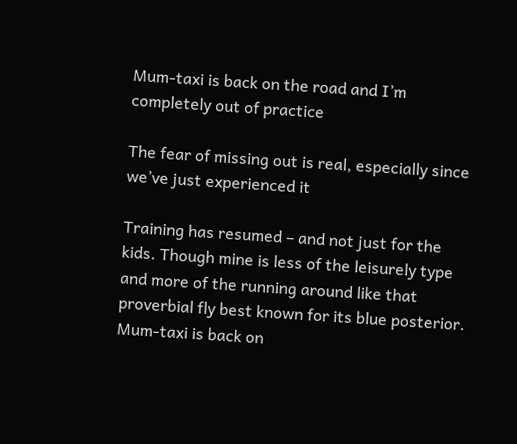Mum-taxi is back on the road and I’m completely out of practice

The fear of missing out is real, especially since we’ve just experienced it

Training has resumed – and not just for the kids. Though mine is less of the leisurely type and more of the running around like that proverbial fly best known for its blue posterior. Mum-taxi is back on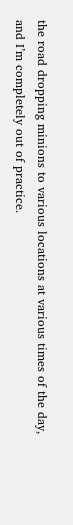the road dropping minions to various locations at various times of the day, and I’m completely out of practice.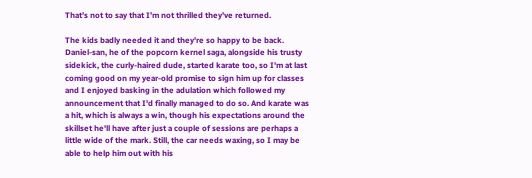That’s not to say that I’m not thrilled they’ve returned.

The kids badly needed it and they're so happy to be back. Daniel-san, he of the popcorn kernel saga, alongside his trusty sidekick, the curly-haired dude, started karate too, so I'm at last coming good on my year-old promise to sign him up for classes and I enjoyed basking in the adulation which followed my announcement that I'd finally managed to do so. And karate was a hit, which is always a win, though his expectations around the skillset he'll have after just a couple of sessions are perhaps a little wide of the mark. Still, the car needs waxing, so I may be able to help him out with his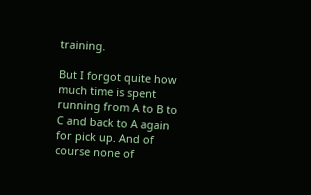training.

But I forgot quite how much time is spent running from A to B to C and back to A again for pick up. And of course none of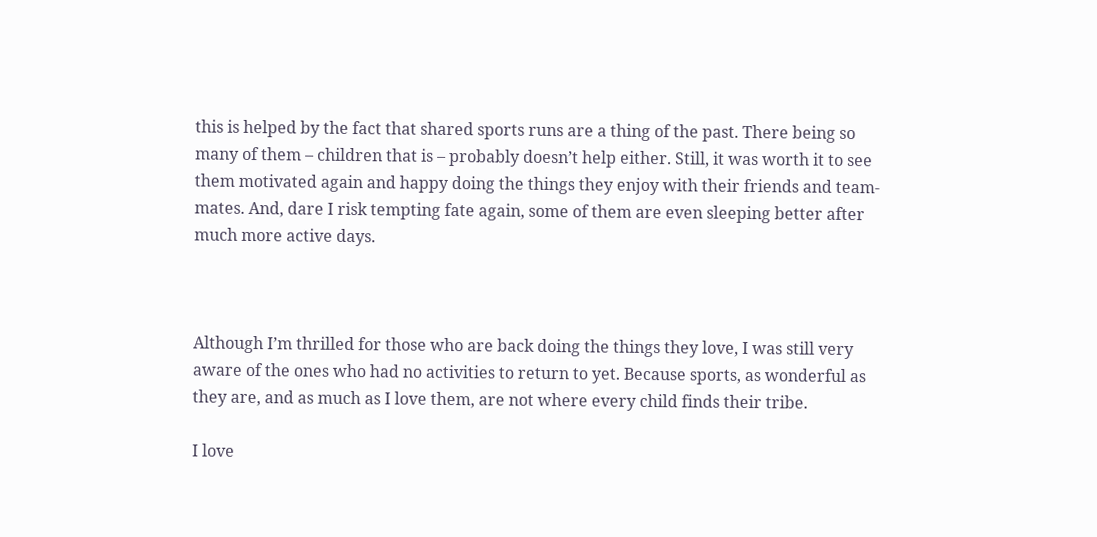this is helped by the fact that shared sports runs are a thing of the past. There being so many of them – children that is – probably doesn’t help either. Still, it was worth it to see them motivated again and happy doing the things they enjoy with their friends and team-mates. And, dare I risk tempting fate again, some of them are even sleeping better after much more active days.



Although I’m thrilled for those who are back doing the things they love, I was still very aware of the ones who had no activities to return to yet. Because sports, as wonderful as they are, and as much as I love them, are not where every child finds their tribe.

I love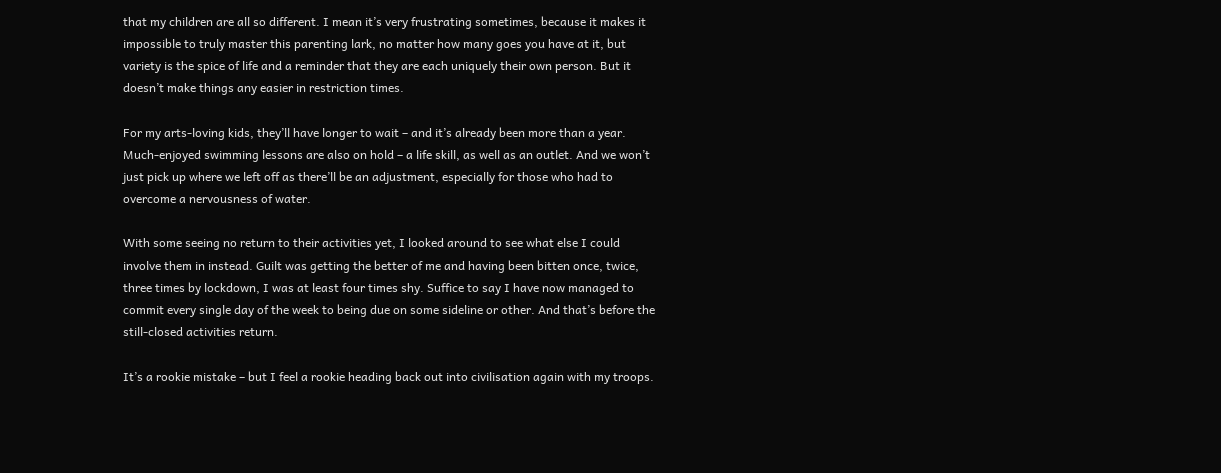that my children are all so different. I mean it’s very frustrating sometimes, because it makes it impossible to truly master this parenting lark, no matter how many goes you have at it, but variety is the spice of life and a reminder that they are each uniquely their own person. But it doesn’t make things any easier in restriction times.

For my arts-loving kids, they’ll have longer to wait – and it’s already been more than a year. Much-enjoyed swimming lessons are also on hold – a life skill, as well as an outlet. And we won’t just pick up where we left off as there’ll be an adjustment, especially for those who had to overcome a nervousness of water.

With some seeing no return to their activities yet, I looked around to see what else I could involve them in instead. Guilt was getting the better of me and having been bitten once, twice, three times by lockdown, I was at least four times shy. Suffice to say I have now managed to commit every single day of the week to being due on some sideline or other. And that’s before the still-closed activities return.

It’s a rookie mistake – but I feel a rookie heading back out into civilisation again with my troops.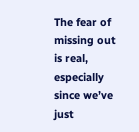The fear of missing out is real, especially since we’ve just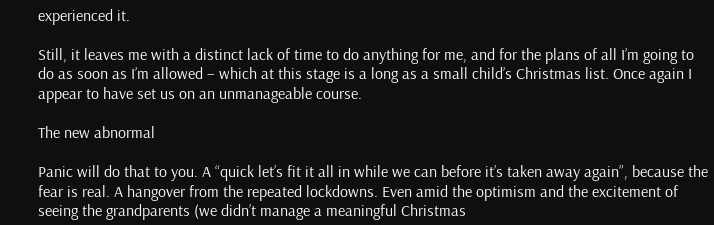experienced it.

Still, it leaves me with a distinct lack of time to do anything for me, and for the plans of all I’m going to do as soon as I’m allowed – which at this stage is a long as a small child’s Christmas list. Once again I appear to have set us on an unmanageable course.

The new abnormal

Panic will do that to you. A “quick let’s fit it all in while we can before it’s taken away again”, because the fear is real. A hangover from the repeated lockdowns. Even amid the optimism and the excitement of seeing the grandparents (we didn’t manage a meaningful Christmas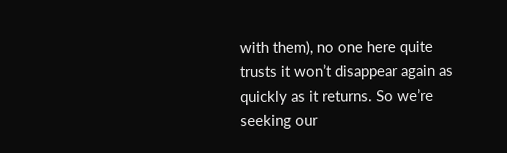with them), no one here quite trusts it won’t disappear again as quickly as it returns. So we’re seeking our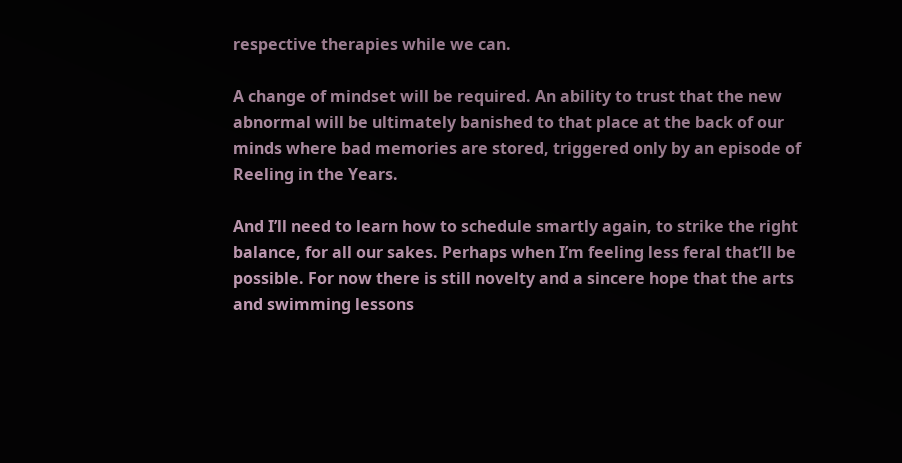respective therapies while we can.

A change of mindset will be required. An ability to trust that the new abnormal will be ultimately banished to that place at the back of our minds where bad memories are stored, triggered only by an episode of Reeling in the Years.

And I’ll need to learn how to schedule smartly again, to strike the right balance, for all our sakes. Perhaps when I’m feeling less feral that’ll be possible. For now there is still novelty and a sincere hope that the arts and swimming lessons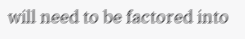will need to be factored into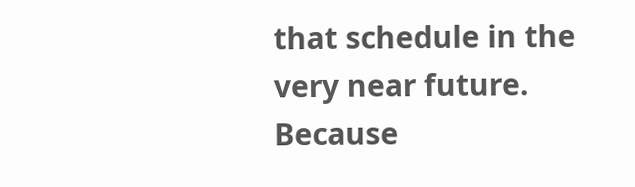that schedule in the very near future. Because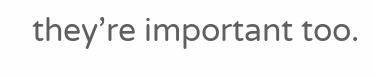they’re important too.